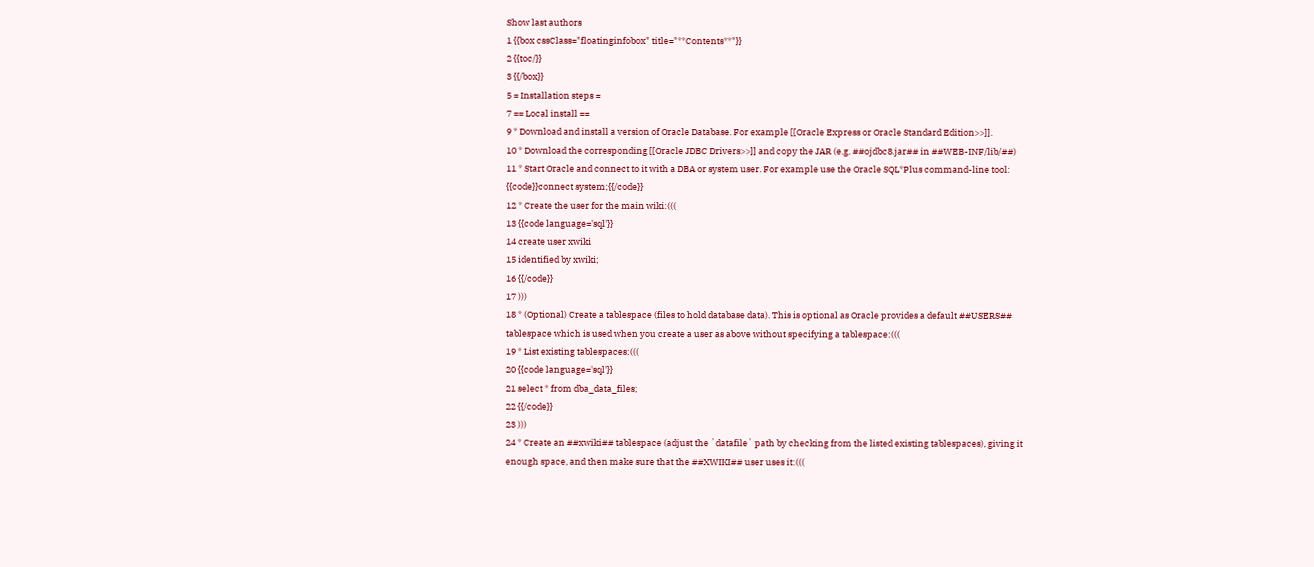Show last authors
1 {{box cssClass="floatinginfobox" title="**Contents**"}}
2 {{toc/}}
3 {{/box}}
5 = Installation steps =
7 == Local install ==
9 * Download and install a version of Oracle Database. For example [[Oracle Express or Oracle Standard Edition>>]].
10 * Download the corresponding [[Oracle JDBC Drivers>>]] and copy the JAR (e.g. ##ojdbc8.jar## in ##WEB-INF/lib/##)
11 * Start Oracle and connect to it with a DBA or system user. For example use the Oracle SQL*Plus command-line tool: {{code}}connect system;{{/code}}
12 * Create the user for the main wiki:(((
13 {{code language='sql'}}
14 create user xwiki
15 identified by xwiki;
16 {{/code}}
17 )))
18 * (Optional) Create a tablespace (files to hold database data). This is optional as Oracle provides a default ##USERS## tablespace which is used when you create a user as above without specifying a tablespace:(((
19 * List existing tablespaces:(((
20 {{code language='sql'}}
21 select * from dba_data_files;
22 {{/code}}
23 )))
24 * Create an ##xwiki## tablespace (adjust the `datafile` path by checking from the listed existing tablespaces), giving it enough space, and then make sure that the ##XWIKI## user uses it:(((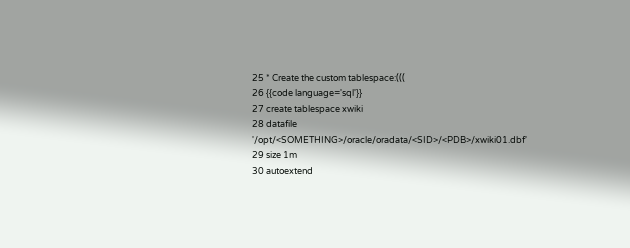25 * Create the custom tablespace:(((
26 {{code language='sql'}}
27 create tablespace xwiki
28 datafile '/opt/<SOMETHING>/oracle/oradata/<SID>/<PDB>/xwiki01.dbf'
29 size 1m
30 autoextend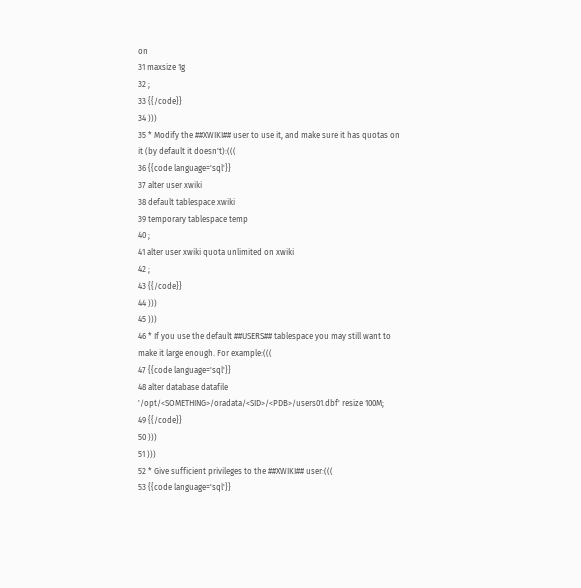on
31 maxsize 1g
32 ;
33 {{/code}}
34 )))
35 * Modify the ##XWIKI## user to use it, and make sure it has quotas on it (by default it doesn't):(((
36 {{code language='sql'}}
37 alter user xwiki
38 default tablespace xwiki
39 temporary tablespace temp
40 ;
41 alter user xwiki quota unlimited on xwiki
42 ;
43 {{/code}}
44 )))
45 )))
46 * If you use the default ##USERS## tablespace you may still want to make it large enough. For example:(((
47 {{code language='sql'}}
48 alter database datafile '/opt/<SOMETHING>/oradata/<SID>/<PDB>/users01.dbf' resize 100M;
49 {{/code}}
50 )))
51 )))
52 * Give sufficient privileges to the ##XWIKI## user:(((
53 {{code language='sql'}}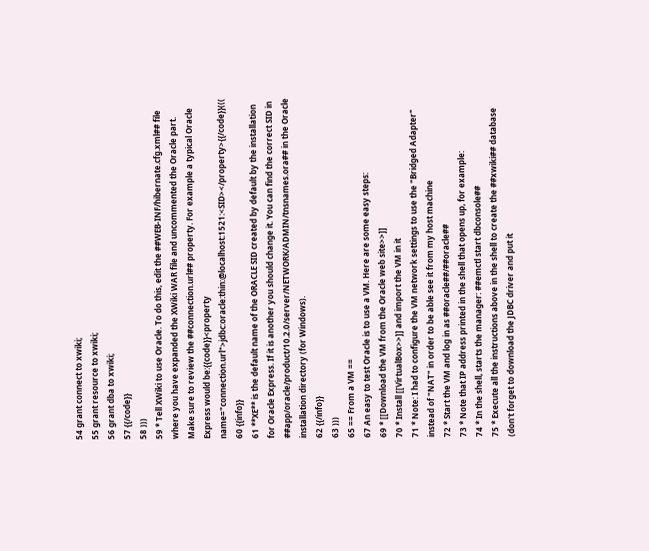54 grant connect to xwiki;
55 grant resource to xwiki;
56 grant dba to xwiki;
57 {{/code}}
58 )))
59 * Tell XWiki to use Oracle. To do this, edit the ##WEB-INF/hibernate.cfg.xml## file where you have expanded the XWiki WAR file and uncommented the Oracle part. Make sure to review the ##connection.url## property. For example a typical Oracle Express would be:{{code}}<property name="connection.url">jdbc:oracle:thin:@localhost:1521:<SID></property>{{/code}}(((
60 {{info}}
61 **XE** is the default name of the ORACLE SID created by default by the installation for Oracle Express. If it is another you should change it. You can find the correct SID in ##app/oracle/product/10.2.0/server/NETWORK/ADMIN/tnsnames.ora## in the Oracle installation directory (for Windows).
62 {{/info}}
63 )))
65 == From a VM ==
67 An easy to test Oracle is to use a VM. Here are some easy steps:
69 * [[Download the VM from the Oracle web site>>]]
70 * Install [[VirtualBox>>]] and import the VM in it
71 * Note: I had to configure the VM network settings to use the "Bridged Adapter" instead of "NAT" in order to be able see it from my host machine
72 * Start the VM and log in as ##oracle##/##oracle##
73 * Note that IP address printed in the shell that opens up, for example:
74 * In the shell, starts the manager: ##emctl start dbconsole##
75 * Execute all the instructions above in the shell to create the ##xwiki## database (don't forget to download the JDBC driver and put it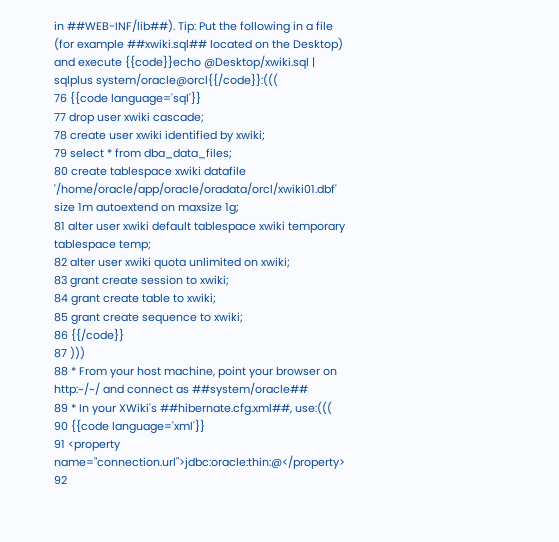in ##WEB-INF/lib##). Tip: Put the following in a file (for example ##xwiki.sql## located on the Desktop) and execute {{code}}echo @Desktop/xwiki.sql | sqlplus system/oracle@orcl{{/code}}:(((
76 {{code language='sql'}}
77 drop user xwiki cascade;
78 create user xwiki identified by xwiki;
79 select * from dba_data_files;
80 create tablespace xwiki datafile '/home/oracle/app/oracle/oradata/orcl/xwiki01.dbf' size 1m autoextend on maxsize 1g;
81 alter user xwiki default tablespace xwiki temporary tablespace temp;
82 alter user xwiki quota unlimited on xwiki;
83 grant create session to xwiki;
84 grant create table to xwiki;
85 grant create sequence to xwiki;
86 {{/code}}
87 )))
88 * From your host machine, point your browser on http:~/~/ and connect as ##system/oracle##
89 * In your XWiki's ##hibernate.cfg.xml##, use:(((
90 {{code language='xml'}}
91 <property name="connection.url">jdbc:oracle:thin:@</property>
92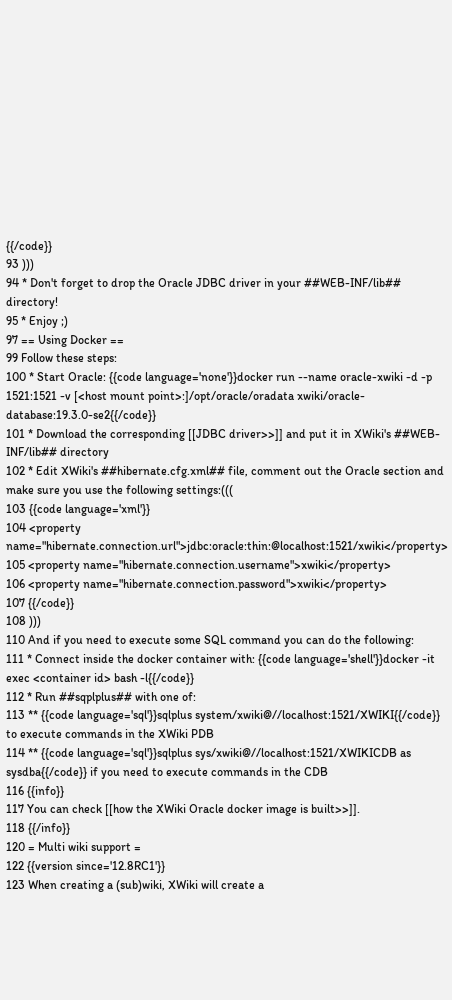{{/code}}
93 )))
94 * Don't forget to drop the Oracle JDBC driver in your ##WEB-INF/lib## directory!
95 * Enjoy ;)
97 == Using Docker ==
99 Follow these steps:
100 * Start Oracle: {{code language='none'}}docker run --name oracle-xwiki -d -p 1521:1521 -v [<host mount point>:]/opt/oracle/oradata xwiki/oracle-database:19.3.0-se2{{/code}}
101 * Download the corresponding [[JDBC driver>>]] and put it in XWiki's ##WEB-INF/lib## directory
102 * Edit XWiki's ##hibernate.cfg.xml## file, comment out the Oracle section and make sure you use the following settings:(((
103 {{code language='xml'}}
104 <property name="hibernate.connection.url">jdbc:oracle:thin:@localhost:1521/xwiki</property>
105 <property name="hibernate.connection.username">xwiki</property>
106 <property name="hibernate.connection.password">xwiki</property>
107 {{/code}}
108 )))
110 And if you need to execute some SQL command you can do the following:
111 * Connect inside the docker container with: {{code language='shell'}}docker -it exec <container id> bash -l{{/code}}
112 * Run ##sqplplus## with one of:
113 ** {{code language='sql'}}sqlplus system/xwiki@//localhost:1521/XWIKI{{/code}} to execute commands in the XWiki PDB
114 ** {{code language='sql'}}sqlplus sys/xwiki@//localhost:1521/XWIKICDB as sysdba{{/code}} if you need to execute commands in the CDB
116 {{info}}
117 You can check [[how the XWiki Oracle docker image is built>>]].
118 {{/info}}
120 = Multi wiki support =
122 {{version since='12.8RC1'}}
123 When creating a (sub)wiki, XWiki will create a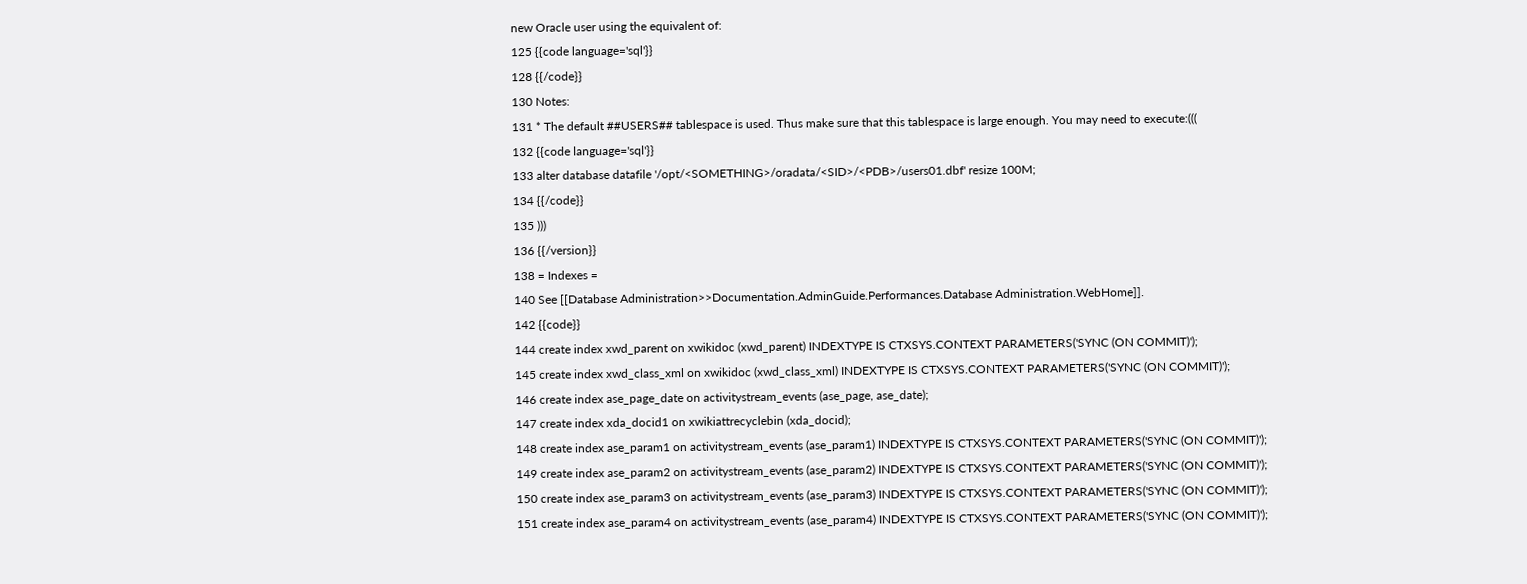new Oracle user using the equivalent of:
125 {{code language='sql'}}
128 {{/code}}
130 Notes:
131 * The default ##USERS## tablespace is used. Thus make sure that this tablespace is large enough. You may need to execute:(((
132 {{code language='sql'}}
133 alter database datafile '/opt/<SOMETHING>/oradata/<SID>/<PDB>/users01.dbf' resize 100M;
134 {{/code}}
135 )))
136 {{/version}}
138 = Indexes =
140 See [[Database Administration>>Documentation.AdminGuide.Performances.Database Administration.WebHome]].
142 {{code}}
144 create index xwd_parent on xwikidoc (xwd_parent) INDEXTYPE IS CTXSYS.CONTEXT PARAMETERS('SYNC (ON COMMIT)');
145 create index xwd_class_xml on xwikidoc (xwd_class_xml) INDEXTYPE IS CTXSYS.CONTEXT PARAMETERS('SYNC (ON COMMIT)');
146 create index ase_page_date on activitystream_events (ase_page, ase_date);
147 create index xda_docid1 on xwikiattrecyclebin (xda_docid);
148 create index ase_param1 on activitystream_events (ase_param1) INDEXTYPE IS CTXSYS.CONTEXT PARAMETERS('SYNC (ON COMMIT)');
149 create index ase_param2 on activitystream_events (ase_param2) INDEXTYPE IS CTXSYS.CONTEXT PARAMETERS('SYNC (ON COMMIT)');
150 create index ase_param3 on activitystream_events (ase_param3) INDEXTYPE IS CTXSYS.CONTEXT PARAMETERS('SYNC (ON COMMIT)');
151 create index ase_param4 on activitystream_events (ase_param4) INDEXTYPE IS CTXSYS.CONTEXT PARAMETERS('SYNC (ON COMMIT)');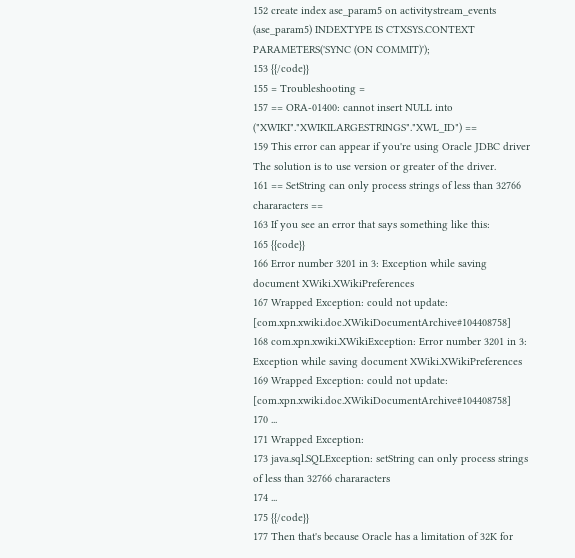152 create index ase_param5 on activitystream_events (ase_param5) INDEXTYPE IS CTXSYS.CONTEXT PARAMETERS('SYNC (ON COMMIT)');
153 {{/code}}
155 = Troubleshooting =
157 == ORA-01400: cannot insert NULL into ("XWIKI"."XWIKILARGESTRINGS"."XWL_ID") ==
159 This error can appear if you're using Oracle JDBC driver The solution is to use version or greater of the driver.
161 == SetString can only process strings of less than 32766 chararacters ==
163 If you see an error that says something like this:
165 {{code}}
166 Error number 3201 in 3: Exception while saving document XWiki.XWikiPreferences
167 Wrapped Exception: could not update: [com.xpn.xwiki.doc.XWikiDocumentArchive#104408758]
168 com.xpn.xwiki.XWikiException: Error number 3201 in 3: Exception while saving document XWiki.XWikiPreferences
169 Wrapped Exception: could not update: [com.xpn.xwiki.doc.XWikiDocumentArchive#104408758]
170 ...
171 Wrapped Exception:
173 java.sql.SQLException: setString can only process strings of less than 32766 chararacters
174 ...
175 {{/code}}
177 Then that's because Oracle has a limitation of 32K for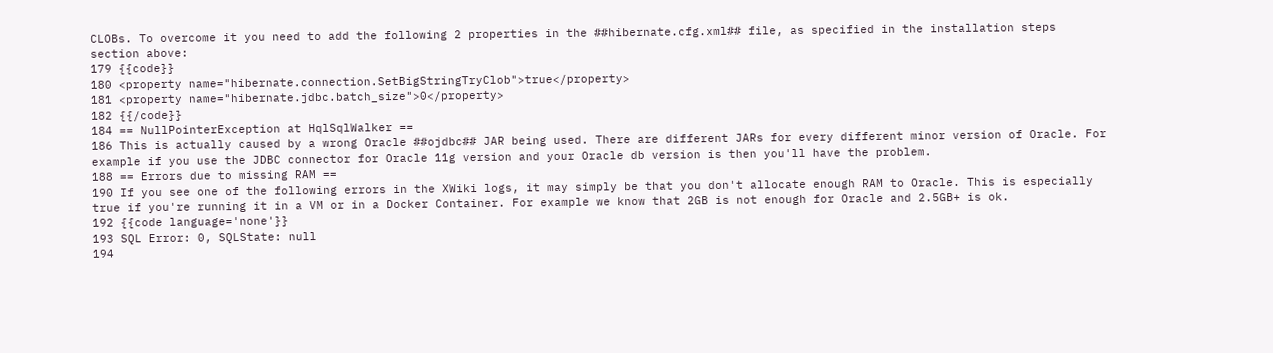CLOBs. To overcome it you need to add the following 2 properties in the ##hibernate.cfg.xml## file, as specified in the installation steps section above:
179 {{code}}
180 <property name="hibernate.connection.SetBigStringTryClob">true</property>
181 <property name="hibernate.jdbc.batch_size">0</property>
182 {{/code}}
184 == NullPointerException at HqlSqlWalker ==
186 This is actually caused by a wrong Oracle ##ojdbc## JAR being used. There are different JARs for every different minor version of Oracle. For example if you use the JDBC connector for Oracle 11g version and your Oracle db version is then you'll have the problem.
188 == Errors due to missing RAM ==
190 If you see one of the following errors in the XWiki logs, it may simply be that you don't allocate enough RAM to Oracle. This is especially true if you're running it in a VM or in a Docker Container. For example we know that 2GB is not enough for Oracle and 2.5GB+ is ok.
192 {{code language='none'}}
193 SQL Error: 0, SQLState: null
194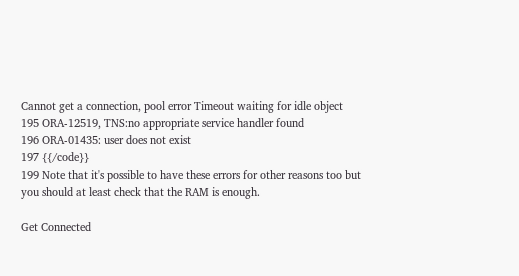Cannot get a connection, pool error Timeout waiting for idle object
195 ORA-12519, TNS:no appropriate service handler found
196 ORA-01435: user does not exist
197 {{/code}}
199 Note that it's possible to have these errors for other reasons too but you should at least check that the RAM is enough.

Get Connected